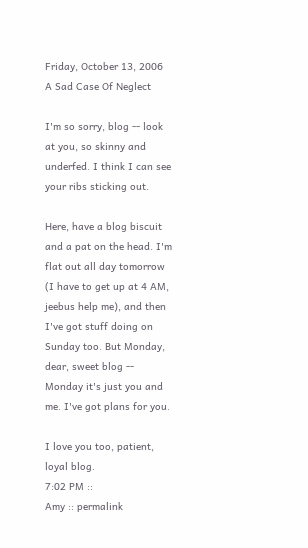Friday, October 13, 2006
A Sad Case Of Neglect

I'm so sorry, blog -- look at you, so skinny and underfed. I think I can see your ribs sticking out.

Here, have a blog biscuit and a pat on the head. I'm flat out all day tomorrow (I have to get up at 4 AM, jeebus help me), and then I've got stuff doing on Sunday too. But Monday, dear, sweet blog -- Monday it's just you and me. I've got plans for you.

I love you too, patient, loyal blog.
7:02 PM ::
Amy :: permalink